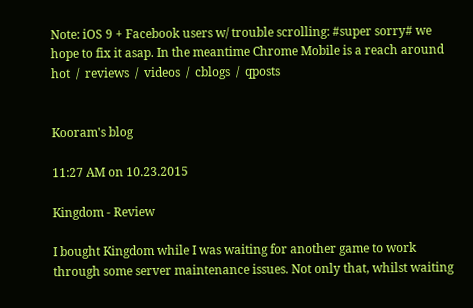Note: iOS 9 + Facebook users w/ trouble scrolling: #super sorry# we hope to fix it asap. In the meantime Chrome Mobile is a reach around
hot  /  reviews  /  videos  /  cblogs  /  qposts


Kooram's blog

11:27 AM on 10.23.2015

Kingdom - Review

I bought Kingdom while I was waiting for another game to work through some server maintenance issues. Not only that, whilst waiting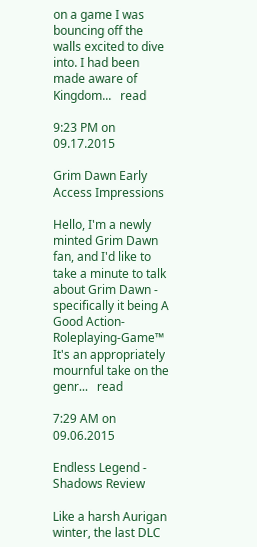on a game I was bouncing off the walls excited to dive into. I had been made aware of Kingdom...   read

9:23 PM on 09.17.2015

Grim Dawn Early Access Impressions

Hello, I'm a newly minted Grim Dawn fan, and I'd like to take a minute to talk about Grim Dawn - specifically it being A Good Action-Roleplaying-Game™ It's an appropriately mournful take on the genr...   read

7:29 AM on 09.06.2015

Endless Legend - Shadows Review

Like a harsh Aurigan winter, the last DLC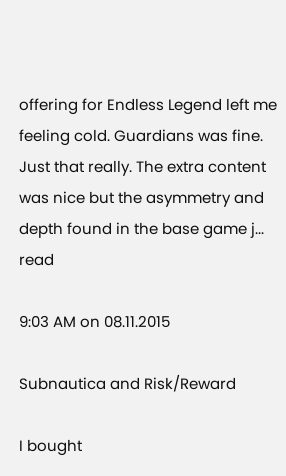offering for Endless Legend left me feeling cold. Guardians was fine. Just that really. The extra content was nice but the asymmetry and depth found in the base game j...   read

9:03 AM on 08.11.2015

Subnautica and Risk/Reward

I bought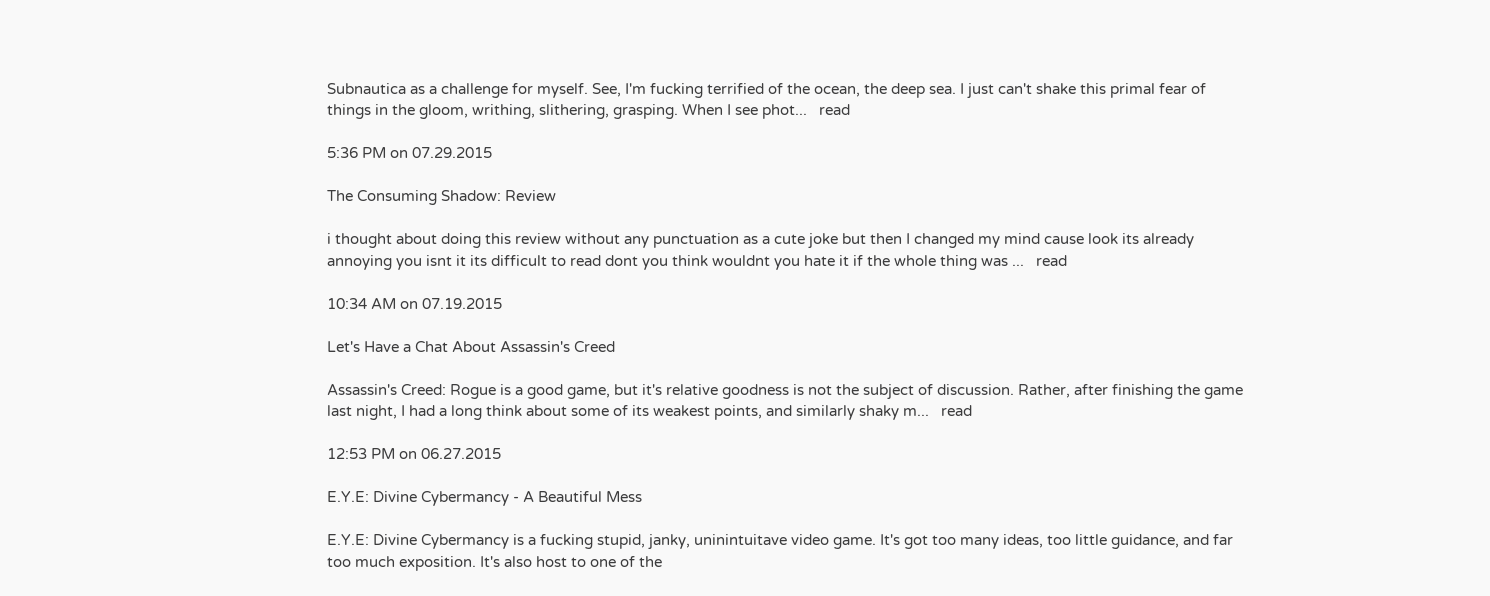Subnautica as a challenge for myself. See, I'm fucking terrified of the ocean, the deep sea. I just can't shake this primal fear of things in the gloom, writhing, slithering, grasping. When I see phot...   read

5:36 PM on 07.29.2015

The Consuming Shadow: Review

i thought about doing this review without any punctuation as a cute joke but then I changed my mind cause look its already annoying you isnt it its difficult to read dont you think wouldnt you hate it if the whole thing was ...   read

10:34 AM on 07.19.2015

Let's Have a Chat About Assassin's Creed

Assassin's Creed: Rogue is a good game, but it's relative goodness is not the subject of discussion. Rather, after finishing the game last night, I had a long think about some of its weakest points, and similarly shaky m...   read

12:53 PM on 06.27.2015

E.Y.E: Divine Cybermancy - A Beautiful Mess

E.Y.E: Divine Cybermancy is a fucking stupid, janky, uninintuitave video game. It's got too many ideas, too little guidance, and far too much exposition. It's also host to one of the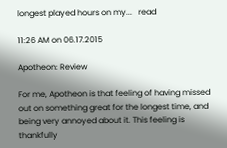longest played hours on my...   read

11:26 AM on 06.17.2015

Apotheon: Review

For me, Apotheon is that feeling of having missed out on something great for the longest time, and being very annoyed about it. This feeling is thankfully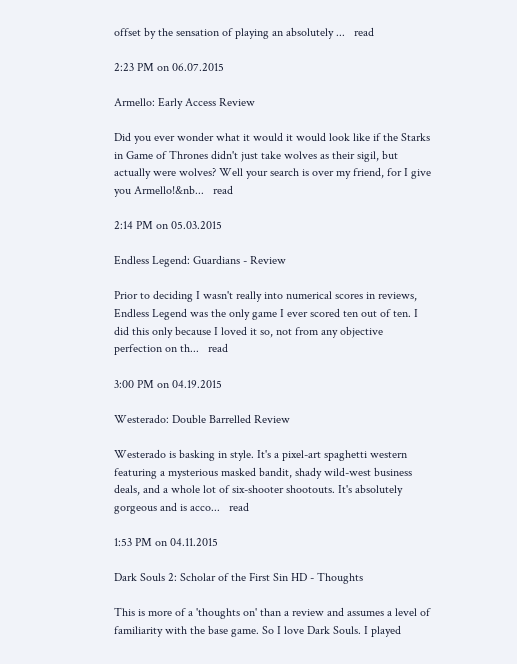offset by the sensation of playing an absolutely ...   read

2:23 PM on 06.07.2015

Armello: Early Access Review

Did you ever wonder what it would it would look like if the Starks in Game of Thrones didn't just take wolves as their sigil, but actually were wolves? Well your search is over my friend, for I give you Armello!&nb...   read

2:14 PM on 05.03.2015

Endless Legend: Guardians - Review

Prior to deciding I wasn't really into numerical scores in reviews, Endless Legend was the only game I ever scored ten out of ten. I did this only because I loved it so, not from any objective perfection on th...   read

3:00 PM on 04.19.2015

Westerado: Double Barrelled Review

Westerado is basking in style. It's a pixel-art spaghetti western featuring a mysterious masked bandit, shady wild-west business deals, and a whole lot of six-shooter shootouts. It's absolutely gorgeous and is acco...   read

1:53 PM on 04.11.2015

Dark Souls 2: Scholar of the First Sin HD - Thoughts

This is more of a 'thoughts on' than a review and assumes a level of familiarity with the base game. So I love Dark Souls. I played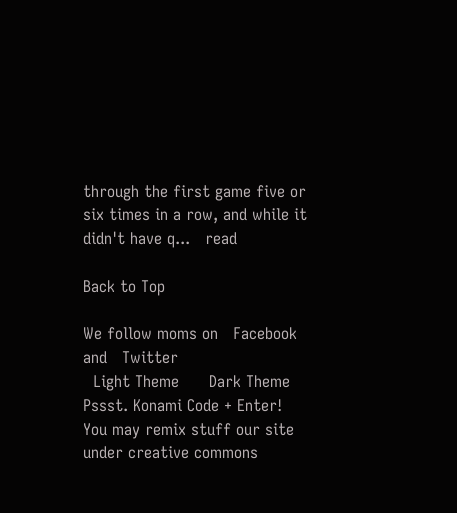through the first game five or six times in a row, and while it didn't have q...   read

Back to Top

We follow moms on   Facebook  and   Twitter
  Light Theme      Dark Theme
Pssst. Konami Code + Enter!
You may remix stuff our site under creative commons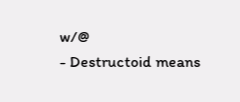w/@
- Destructoid means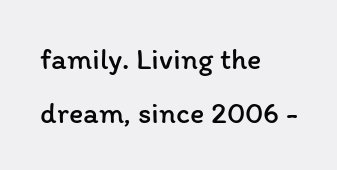family. Living the dream, since 2006 -